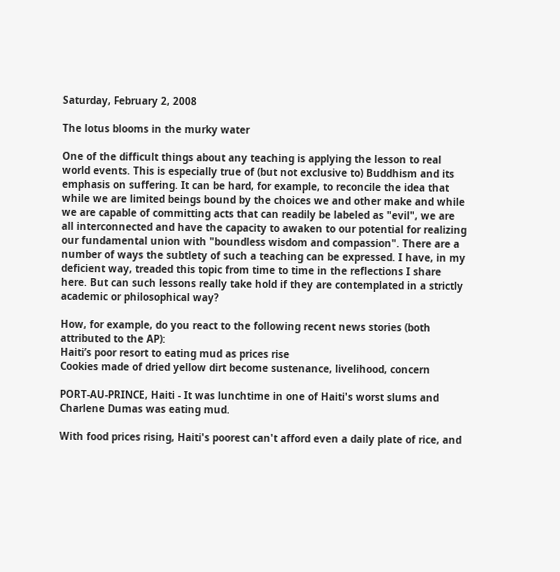Saturday, February 2, 2008

The lotus blooms in the murky water

One of the difficult things about any teaching is applying the lesson to real world events. This is especially true of (but not exclusive to) Buddhism and its emphasis on suffering. It can be hard, for example, to reconcile the idea that while we are limited beings bound by the choices we and other make and while we are capable of committing acts that can readily be labeled as "evil", we are all interconnected and have the capacity to awaken to our potential for realizing our fundamental union with "boundless wisdom and compassion". There are a number of ways the subtlety of such a teaching can be expressed. I have, in my deficient way, treaded this topic from time to time in the reflections I share here. But can such lessons really take hold if they are contemplated in a strictly academic or philosophical way?

How, for example, do you react to the following recent news stories (both attributed to the AP):
Haiti’s poor resort to eating mud as prices rise
Cookies made of dried yellow dirt become sustenance, livelihood, concern

PORT-AU-PRINCE, Haiti - It was lunchtime in one of Haiti's worst slums and Charlene Dumas was eating mud.

With food prices rising, Haiti's poorest can't afford even a daily plate of rice, and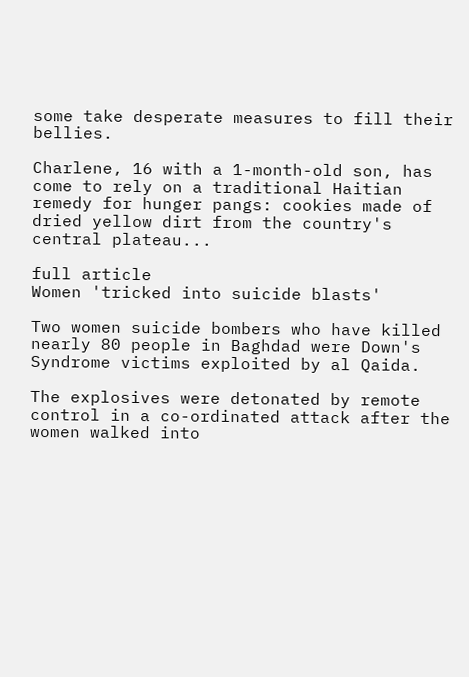some take desperate measures to fill their bellies.

Charlene, 16 with a 1-month-old son, has come to rely on a traditional Haitian remedy for hunger pangs: cookies made of dried yellow dirt from the country's central plateau...

full article
Women 'tricked into suicide blasts'

Two women suicide bombers who have killed nearly 80 people in Baghdad were Down's Syndrome victims exploited by al Qaida.

The explosives were detonated by remote control in a co-ordinated attack after the women walked into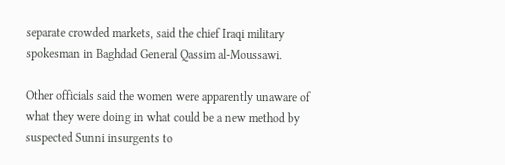separate crowded markets, said the chief Iraqi military spokesman in Baghdad General Qassim al-Moussawi.

Other officials said the women were apparently unaware of what they were doing in what could be a new method by suspected Sunni insurgents to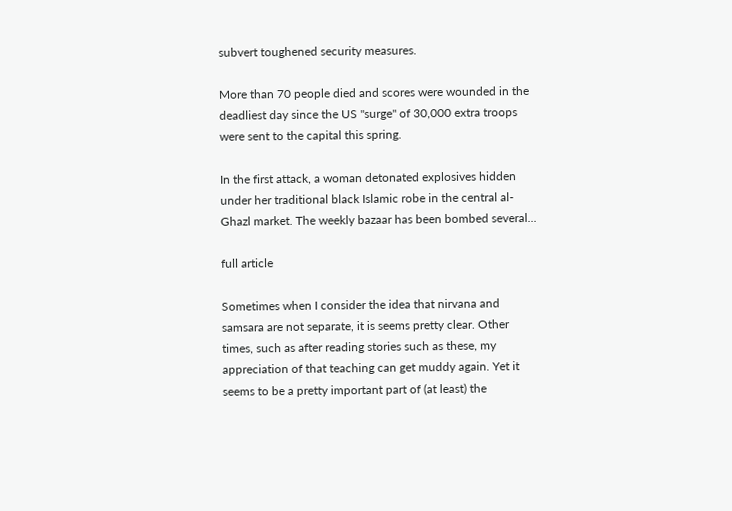subvert toughened security measures.

More than 70 people died and scores were wounded in the deadliest day since the US "surge" of 30,000 extra troops were sent to the capital this spring.

In the first attack, a woman detonated explosives hidden under her traditional black Islamic robe in the central al-Ghazl market. The weekly bazaar has been bombed several...

full article

Sometimes when I consider the idea that nirvana and samsara are not separate, it is seems pretty clear. Other times, such as after reading stories such as these, my appreciation of that teaching can get muddy again. Yet it seems to be a pretty important part of (at least) the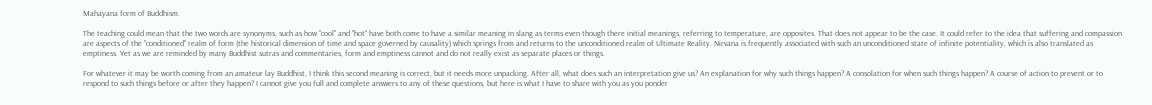Mahayana form of Buddhism.

The teaching could mean that the two words are synonyms, such as how "cool" and "hot" have both come to have a similar meaning in slang as terms even though there initial meanings, referring to temperature, are opposites. That does not appear to be the case. It could refer to the idea that suffering and compassion are aspects of the "conditioned" realm of form (the historical dimension of time and space governed by causality) which springs from and returns to the unconditioned realm of Ultimate Reality. Nirvana is frequently associated with such an unconditioned state of infinite potentiality, which is also translated as emptiness. Yet as we are reminded by many Buddhist sutras and commentaries, form and emptiness cannot and do not really exist as separate places or things.

For whatever it may be worth coming from an amateur lay Buddhist, I think this second meaning is correct, but it needs more unpacking. After all, what does such an interpretation give us? An explanation for why such things happen? A consolation for when such things happen? A course of action to prevent or to respond to such things before or after they happen? I cannot give you full and complete answers to any of these questions, but here is what I have to share with you as you ponder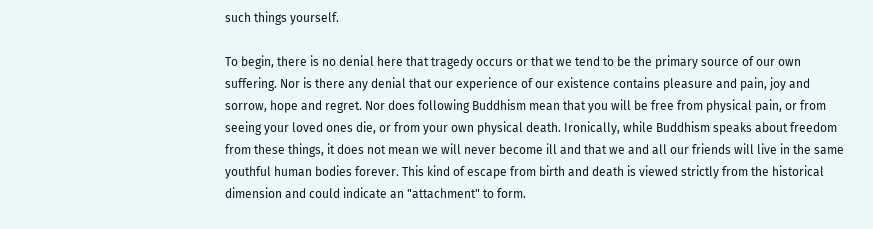such things yourself.

To begin, there is no denial here that tragedy occurs or that we tend to be the primary source of our own suffering. Nor is there any denial that our experience of our existence contains pleasure and pain, joy and sorrow, hope and regret. Nor does following Buddhism mean that you will be free from physical pain, or from seeing your loved ones die, or from your own physical death. Ironically, while Buddhism speaks about freedom from these things, it does not mean we will never become ill and that we and all our friends will live in the same youthful human bodies forever. This kind of escape from birth and death is viewed strictly from the historical dimension and could indicate an "attachment" to form.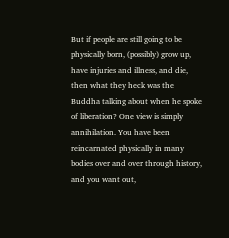But if people are still going to be physically born, (possibly) grow up, have injuries and illness, and die, then what they heck was the Buddha talking about when he spoke of liberation? One view is simply annihilation. You have been reincarnated physically in many bodies over and over through history, and you want out,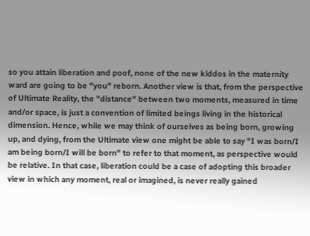so you attain liberation and poof, none of the new kiddos in the maternity ward are going to be "you" reborn. Another view is that, from the perspective of Ultimate Reality, the "distance" between two moments, measured in time and/or space, is just a convention of limited beings living in the historical dimension. Hence, while we may think of ourselves as being born, growing up, and dying, from the Ultimate view one might be able to say "I was born/I am being born/I will be born" to refer to that moment, as perspective would be relative. In that case, liberation could be a case of adopting this broader view in which any moment, real or imagined, is never really gained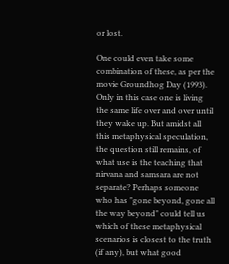or lost.

One could even take some combination of these, as per the movie Groundhog Day (1993). Only in this case one is living the same life over and over until they wake up. But amidst all this metaphysical speculation, the question still remains, of what use is the teaching that nirvana and samsara are not separate? Perhaps someone who has "gone beyond, gone all the way beyond" could tell us which of these metaphysical scenarios is closest to the truth (if any), but what good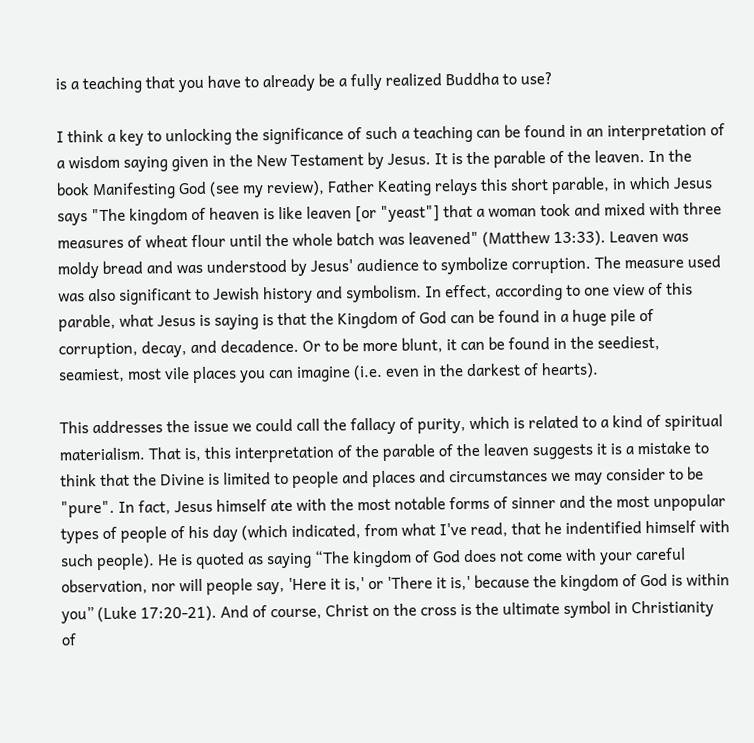is a teaching that you have to already be a fully realized Buddha to use?

I think a key to unlocking the significance of such a teaching can be found in an interpretation of a wisdom saying given in the New Testament by Jesus. It is the parable of the leaven. In the book Manifesting God (see my review), Father Keating relays this short parable, in which Jesus says "The kingdom of heaven is like leaven [or "yeast"] that a woman took and mixed with three measures of wheat flour until the whole batch was leavened" (Matthew 13:33). Leaven was moldy bread and was understood by Jesus' audience to symbolize corruption. The measure used was also significant to Jewish history and symbolism. In effect, according to one view of this parable, what Jesus is saying is that the Kingdom of God can be found in a huge pile of corruption, decay, and decadence. Or to be more blunt, it can be found in the seediest, seamiest, most vile places you can imagine (i.e. even in the darkest of hearts).

This addresses the issue we could call the fallacy of purity, which is related to a kind of spiritual materialism. That is, this interpretation of the parable of the leaven suggests it is a mistake to think that the Divine is limited to people and places and circumstances we may consider to be "pure". In fact, Jesus himself ate with the most notable forms of sinner and the most unpopular types of people of his day (which indicated, from what I've read, that he indentified himself with such people). He is quoted as saying “The kingdom of God does not come with your careful observation, nor will people say, 'Here it is,' or 'There it is,' because the kingdom of God is within you” (Luke 17:20-21). And of course, Christ on the cross is the ultimate symbol in Christianity of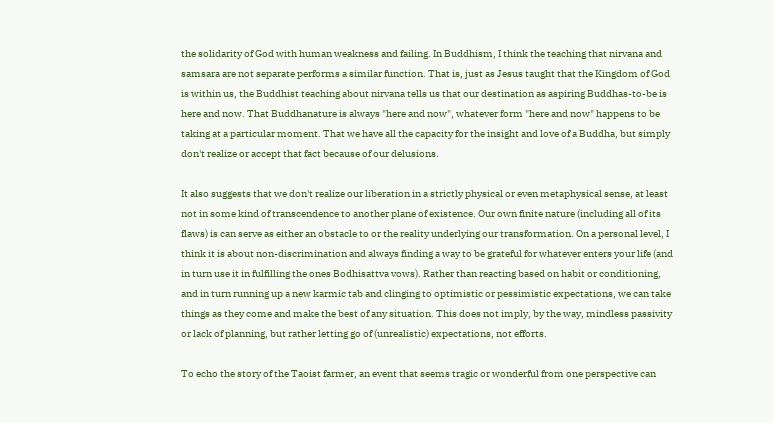the solidarity of God with human weakness and failing. In Buddhism, I think the teaching that nirvana and samsara are not separate performs a similar function. That is, just as Jesus taught that the Kingdom of God is within us, the Buddhist teaching about nirvana tells us that our destination as aspiring Buddhas-to-be is here and now. That Buddhanature is always "here and now", whatever form "here and now" happens to be taking at a particular moment. That we have all the capacity for the insight and love of a Buddha, but simply don't realize or accept that fact because of our delusions.

It also suggests that we don't realize our liberation in a strictly physical or even metaphysical sense, at least not in some kind of transcendence to another plane of existence. Our own finite nature (including all of its flaws) is can serve as either an obstacle to or the reality underlying our transformation. On a personal level, I think it is about non-discrimination and always finding a way to be grateful for whatever enters your life (and in turn use it in fulfilling the ones Bodhisattva vows). Rather than reacting based on habit or conditioning, and in turn running up a new karmic tab and clinging to optimistic or pessimistic expectations, we can take things as they come and make the best of any situation. This does not imply, by the way, mindless passivity or lack of planning, but rather letting go of (unrealistic) expectations, not efforts.

To echo the story of the Taoist farmer, an event that seems tragic or wonderful from one perspective can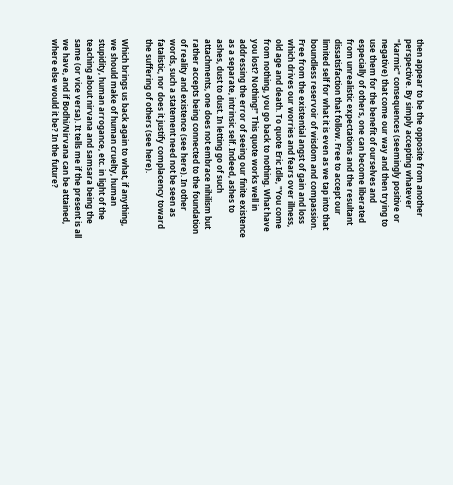then appear to be the opposite from another perspective. By simply accepting whatever "karmic" consequences (seemingly positive or negative) that come our way and then trying to use them for the benefit of ourselves and especially of others, one can become liberated from unrealistic expectations and the resultant dissatisfaction that follow. Free to accept our limited self for what it is even as we tap into that boundless reservoir of wisdom and compassion. Free from the existential angst of gain and loss which drives our worries and fears over illness, old age and death. To quote Eric Idle, "You come from nothing, you go back to nothing. What have you lost? Nothing!" This quote works well in addressing the error of seeing our finite existence as a separate, intrinsic self. Indeed, ashes to ashes, dust to dust. In letting go of such attachments, one does not embrace nihilism but rather accepts being connected to the foundation of reality and existence (see here). In other words, such a statement need not be seen as fatalistic, nor does it justify complacency toward the suffering of others (see here).

Which brings us back again to what, if anything, we should make of human cruelty, human stupidity, human arrogance, etc. in light of the teaching about nirvana and samsara being the same (or vice versa). It tells me if the present is all we have, and if Bodhi/Nirvana can be attained, where else would it be? In the future?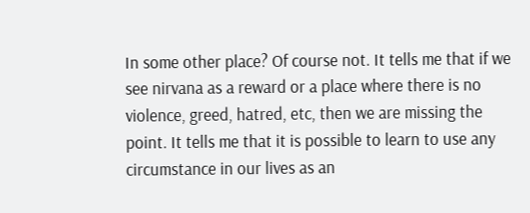In some other place? Of course not. It tells me that if we see nirvana as a reward or a place where there is no violence, greed, hatred, etc, then we are missing the point. It tells me that it is possible to learn to use any circumstance in our lives as an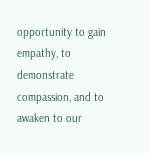opportunity to gain empathy, to demonstrate compassion, and to awaken to our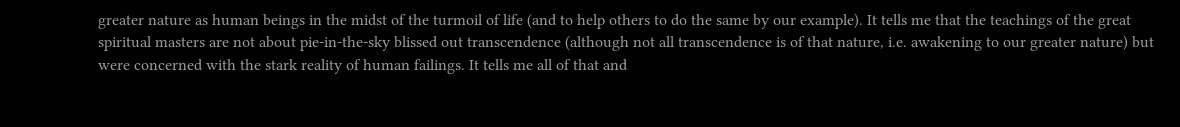greater nature as human beings in the midst of the turmoil of life (and to help others to do the same by our example). It tells me that the teachings of the great spiritual masters are not about pie-in-the-sky blissed out transcendence (although not all transcendence is of that nature, i.e. awakening to our greater nature) but were concerned with the stark reality of human failings. It tells me all of that and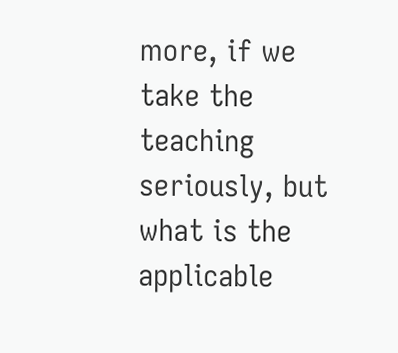more, if we take the teaching seriously, but what is the applicable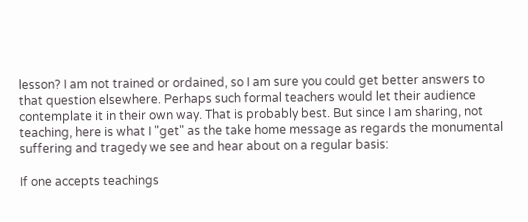lesson? I am not trained or ordained, so I am sure you could get better answers to that question elsewhere. Perhaps such formal teachers would let their audience contemplate it in their own way. That is probably best. But since I am sharing, not teaching, here is what I "get" as the take home message as regards the monumental suffering and tragedy we see and hear about on a regular basis:

If one accepts teachings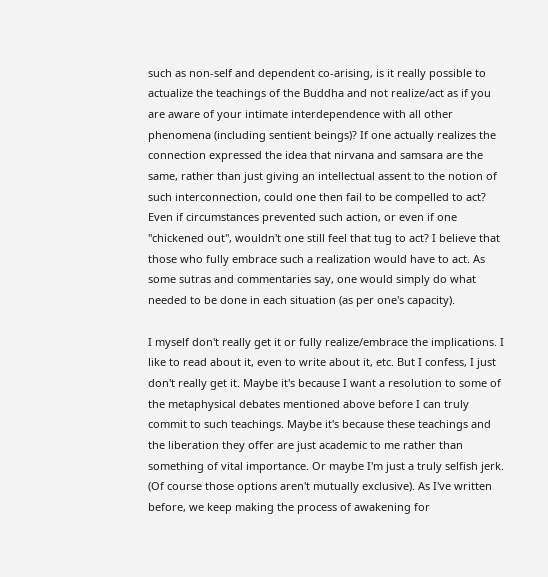such as non-self and dependent co-arising, is it really possible to actualize the teachings of the Buddha and not realize/act as if you are aware of your intimate interdependence with all other phenomena (including sentient beings)? If one actually realizes the connection expressed the idea that nirvana and samsara are the same, rather than just giving an intellectual assent to the notion of such interconnection, could one then fail to be compelled to act? Even if circumstances prevented such action, or even if one "chickened out", wouldn't one still feel that tug to act? I believe that those who fully embrace such a realization would have to act. As some sutras and commentaries say, one would simply do what needed to be done in each situation (as per one's capacity).

I myself don't really get it or fully realize/embrace the implications. I like to read about it, even to write about it, etc. But I confess, I just don't really get it. Maybe it's because I want a resolution to some of the metaphysical debates mentioned above before I can truly commit to such teachings. Maybe it's because these teachings and the liberation they offer are just academic to me rather than something of vital importance. Or maybe I'm just a truly selfish jerk. (Of course those options aren't mutually exclusive). As I've written before, we keep making the process of awakening for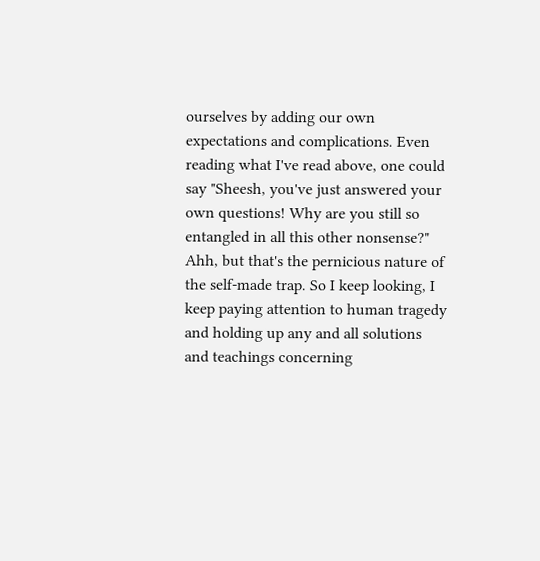ourselves by adding our own expectations and complications. Even reading what I've read above, one could say "Sheesh, you've just answered your own questions! Why are you still so entangled in all this other nonsense?" Ahh, but that's the pernicious nature of the self-made trap. So I keep looking, I keep paying attention to human tragedy and holding up any and all solutions and teachings concerning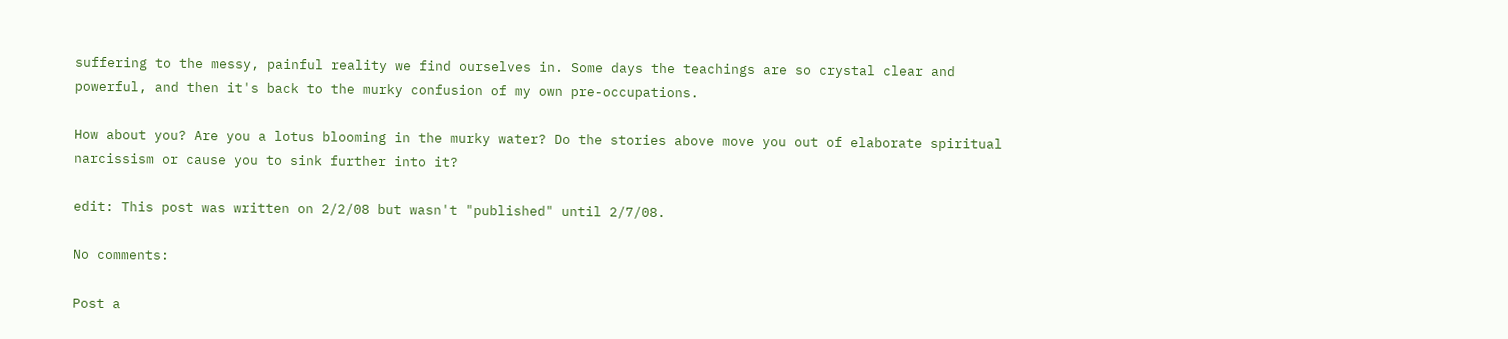suffering to the messy, painful reality we find ourselves in. Some days the teachings are so crystal clear and powerful, and then it's back to the murky confusion of my own pre-occupations.

How about you? Are you a lotus blooming in the murky water? Do the stories above move you out of elaborate spiritual narcissism or cause you to sink further into it?

edit: This post was written on 2/2/08 but wasn't "published" until 2/7/08.

No comments:

Post a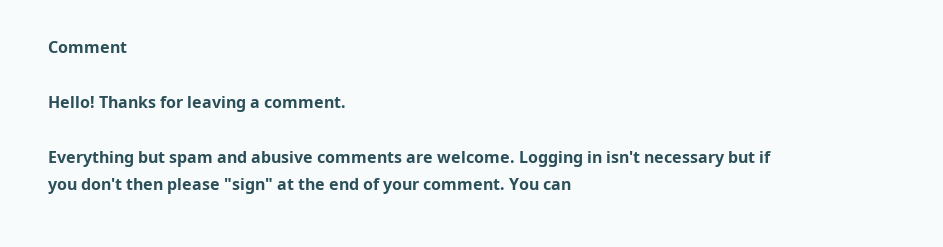Comment

Hello! Thanks for leaving a comment.

Everything but spam and abusive comments are welcome. Logging in isn't necessary but if you don't then please "sign" at the end of your comment. You can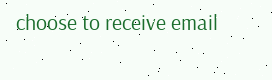choose to receive email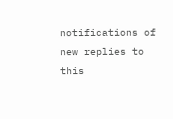notifications of new replies to this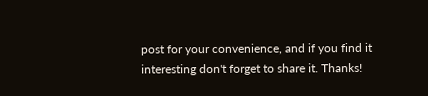post for your convenience, and if you find it interesting don't forget to share it. Thanks!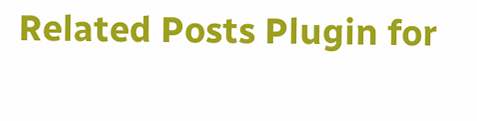Related Posts Plugin for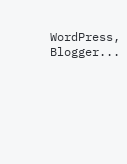WordPress, Blogger...